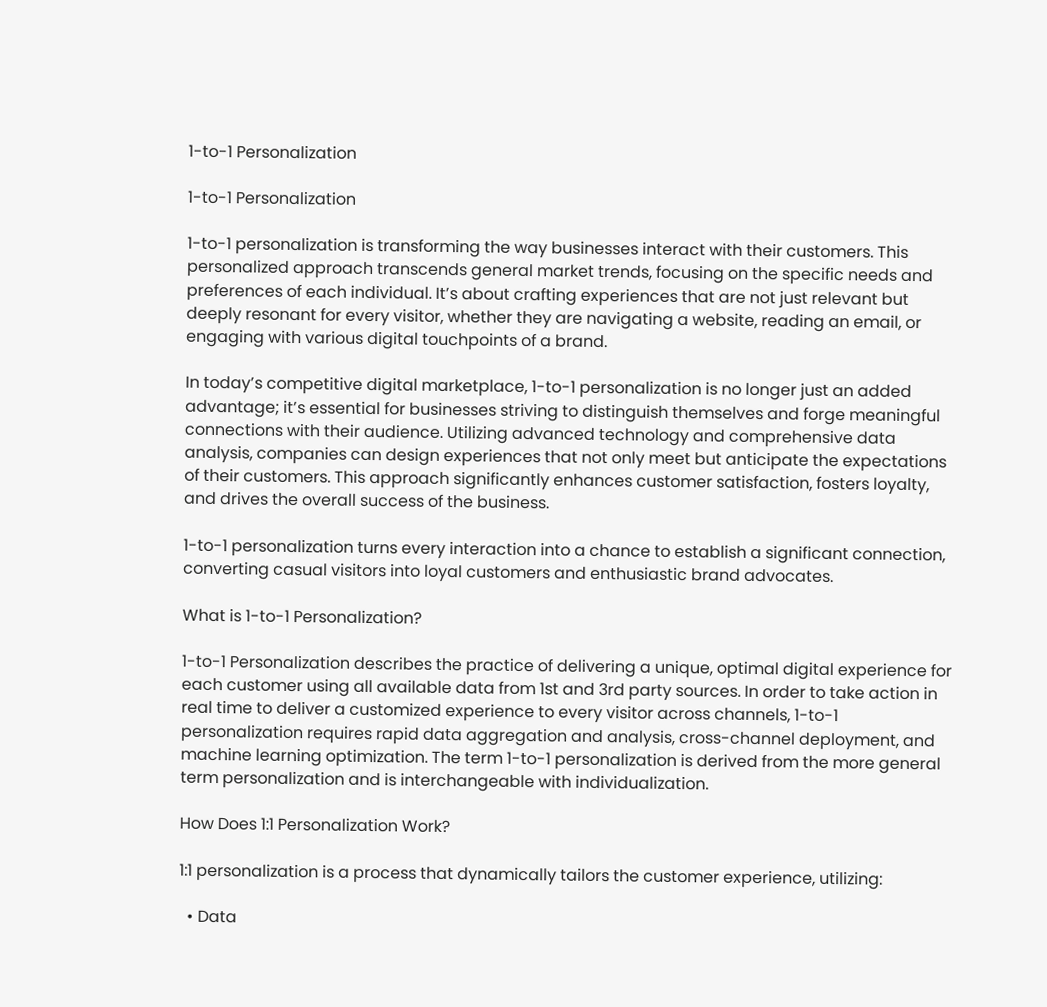1-to-1 Personalization

1-to-1 Personalization

1-to-1 personalization is transforming the way businesses interact with their customers. This personalized approach transcends general market trends, focusing on the specific needs and preferences of each individual. It’s about crafting experiences that are not just relevant but deeply resonant for every visitor, whether they are navigating a website, reading an email, or engaging with various digital touchpoints of a brand.

In today’s competitive digital marketplace, 1-to-1 personalization is no longer just an added advantage; it’s essential for businesses striving to distinguish themselves and forge meaningful connections with their audience. Utilizing advanced technology and comprehensive data analysis, companies can design experiences that not only meet but anticipate the expectations of their customers. This approach significantly enhances customer satisfaction, fosters loyalty, and drives the overall success of the business.

1-to-1 personalization turns every interaction into a chance to establish a significant connection, converting casual visitors into loyal customers and enthusiastic brand advocates.

What is 1-to-1 Personalization?

1-to-1 Personalization describes the practice of delivering a unique, optimal digital experience for each customer using all available data from 1st and 3rd party sources. In order to take action in real time to deliver a customized experience to every visitor across channels, 1-to-1 personalization requires rapid data aggregation and analysis, cross-channel deployment, and machine learning optimization. The term 1-to-1 personalization is derived from the more general term personalization and is interchangeable with individualization.

How Does 1:1 Personalization Work?

1:1 personalization is a process that dynamically tailors the customer experience, utilizing:

  • Data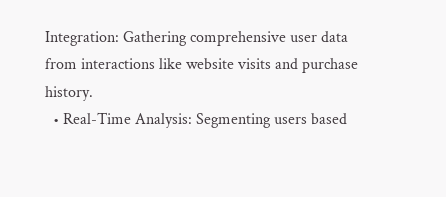Integration: Gathering comprehensive user data from interactions like website visits and purchase history.
  • Real-Time Analysis: Segmenting users based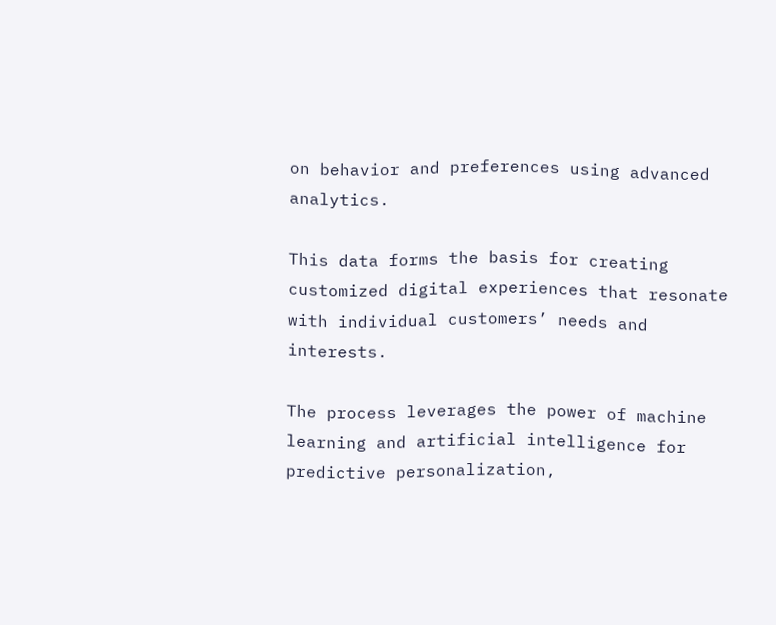on behavior and preferences using advanced analytics.

This data forms the basis for creating customized digital experiences that resonate with individual customers’ needs and interests.

The process leverages the power of machine learning and artificial intelligence for predictive personalization,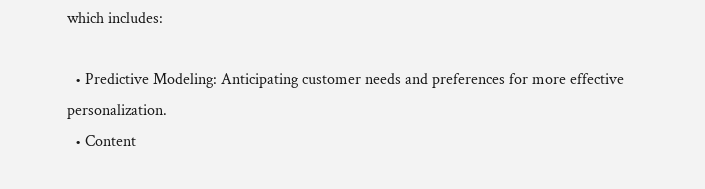which includes:

  • Predictive Modeling: Anticipating customer needs and preferences for more effective personalization.
  • Content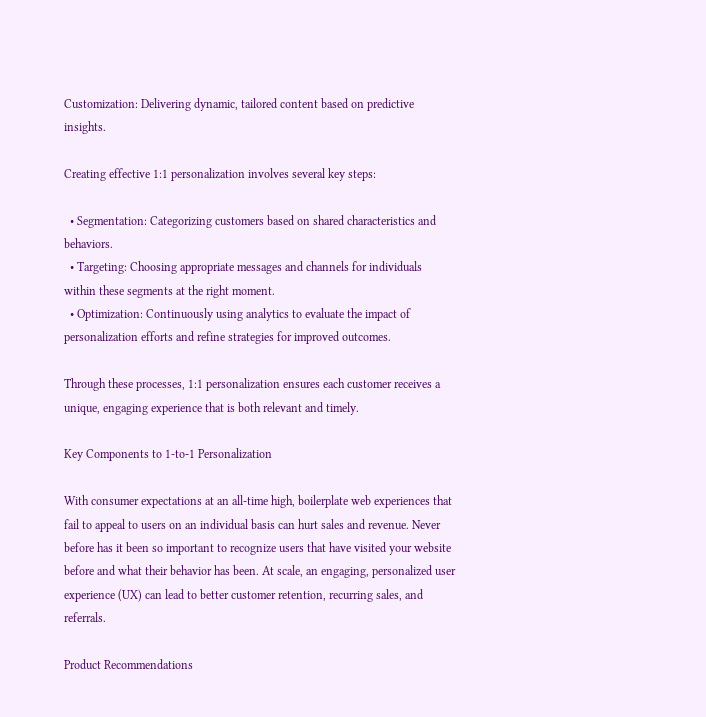Customization: Delivering dynamic, tailored content based on predictive insights.

Creating effective 1:1 personalization involves several key steps:

  • Segmentation: Categorizing customers based on shared characteristics and behaviors.
  • Targeting: Choosing appropriate messages and channels for individuals within these segments at the right moment.
  • Optimization: Continuously using analytics to evaluate the impact of personalization efforts and refine strategies for improved outcomes.

Through these processes, 1:1 personalization ensures each customer receives a unique, engaging experience that is both relevant and timely.

Key Components to 1-to-1 Personalization

With consumer expectations at an all-time high, boilerplate web experiences that fail to appeal to users on an individual basis can hurt sales and revenue. Never before has it been so important to recognize users that have visited your website before and what their behavior has been. At scale, an engaging, personalized user experience (UX) can lead to better customer retention, recurring sales, and referrals.

Product Recommendations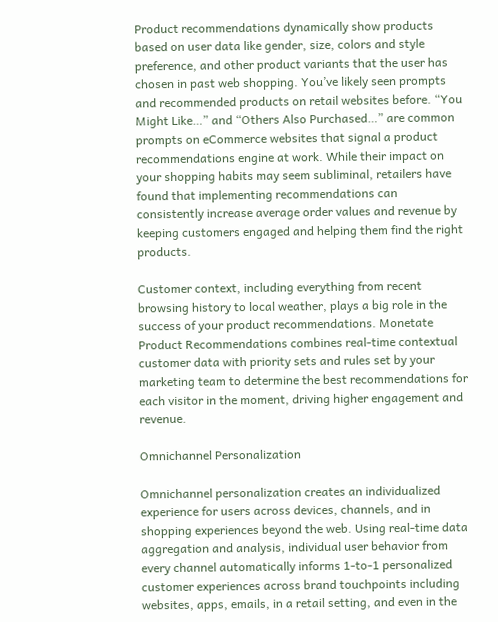Product recommendations dynamically show products based on user data like gender, size, colors and style preference, and other product variants that the user has chosen in past web shopping. You’ve likely seen prompts and recommended products on retail websites before. “You Might Like…” and “Others Also Purchased…” are common prompts on eCommerce websites that signal a product recommendations engine at work. While their impact on your shopping habits may seem subliminal, retailers have found that implementing recommendations can consistently increase average order values and revenue by keeping customers engaged and helping them find the right products.

Customer context, including everything from recent browsing history to local weather, plays a big role in the success of your product recommendations. Monetate Product Recommendations combines real-time contextual customer data with priority sets and rules set by your marketing team to determine the best recommendations for each visitor in the moment, driving higher engagement and revenue.

Omnichannel Personalization

Omnichannel personalization creates an individualized experience for users across devices, channels, and in shopping experiences beyond the web. Using real-time data aggregation and analysis, individual user behavior from every channel automatically informs 1-to-1 personalized customer experiences across brand touchpoints including websites, apps, emails, in a retail setting, and even in the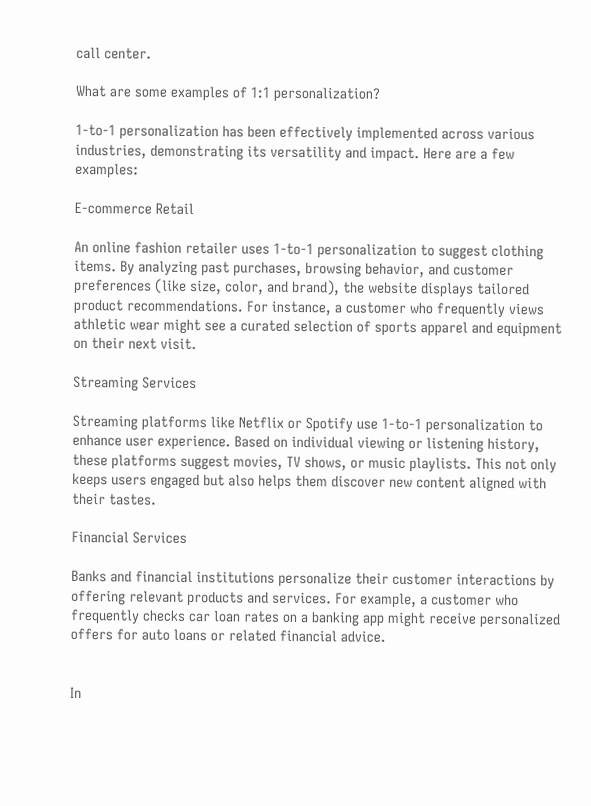call center.

What are some examples of 1:1 personalization?

1-to-1 personalization has been effectively implemented across various industries, demonstrating its versatility and impact. Here are a few examples:

E-commerce Retail

An online fashion retailer uses 1-to-1 personalization to suggest clothing items. By analyzing past purchases, browsing behavior, and customer preferences (like size, color, and brand), the website displays tailored product recommendations. For instance, a customer who frequently views athletic wear might see a curated selection of sports apparel and equipment on their next visit.

Streaming Services

Streaming platforms like Netflix or Spotify use 1-to-1 personalization to enhance user experience. Based on individual viewing or listening history, these platforms suggest movies, TV shows, or music playlists. This not only keeps users engaged but also helps them discover new content aligned with their tastes.

Financial Services

Banks and financial institutions personalize their customer interactions by offering relevant products and services. For example, a customer who frequently checks car loan rates on a banking app might receive personalized offers for auto loans or related financial advice.


In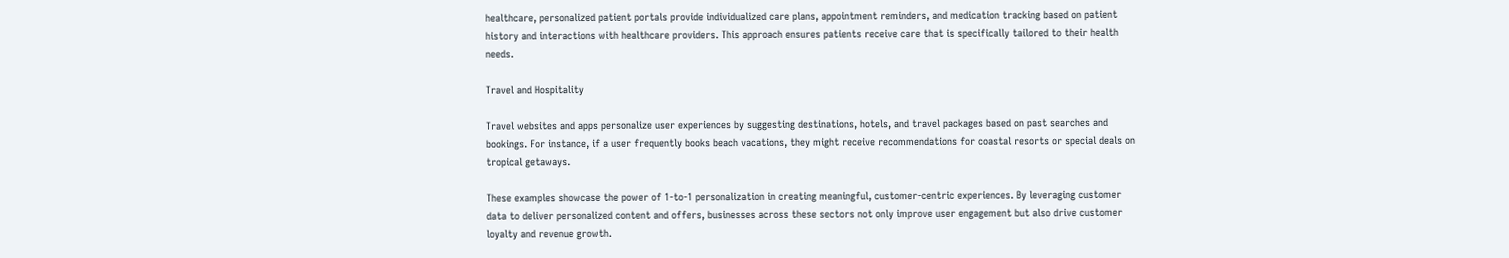healthcare, personalized patient portals provide individualized care plans, appointment reminders, and medication tracking based on patient history and interactions with healthcare providers. This approach ensures patients receive care that is specifically tailored to their health needs.

Travel and Hospitality

Travel websites and apps personalize user experiences by suggesting destinations, hotels, and travel packages based on past searches and bookings. For instance, if a user frequently books beach vacations, they might receive recommendations for coastal resorts or special deals on tropical getaways.

These examples showcase the power of 1-to-1 personalization in creating meaningful, customer-centric experiences. By leveraging customer data to deliver personalized content and offers, businesses across these sectors not only improve user engagement but also drive customer loyalty and revenue growth.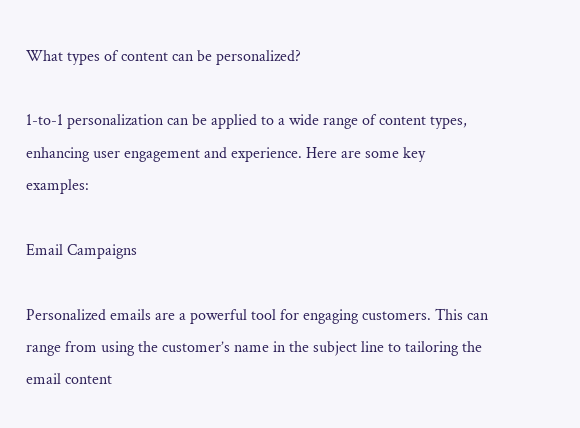What types of content can be personalized?

1-to-1 personalization can be applied to a wide range of content types, enhancing user engagement and experience. Here are some key examples:

Email Campaigns

Personalized emails are a powerful tool for engaging customers. This can range from using the customer’s name in the subject line to tailoring the email content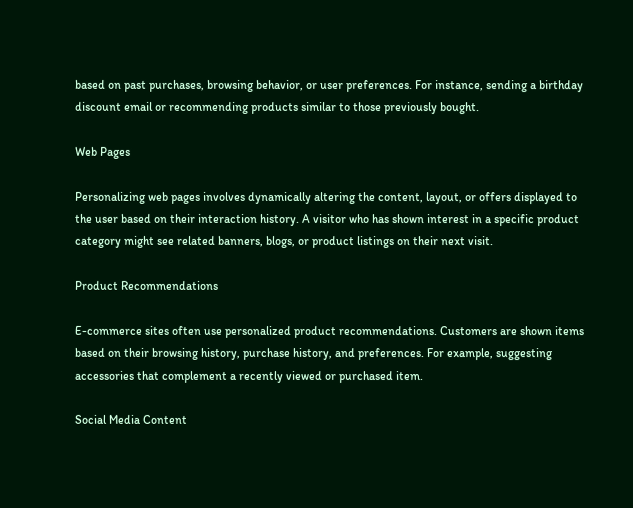based on past purchases, browsing behavior, or user preferences. For instance, sending a birthday discount email or recommending products similar to those previously bought.

Web Pages

Personalizing web pages involves dynamically altering the content, layout, or offers displayed to the user based on their interaction history. A visitor who has shown interest in a specific product category might see related banners, blogs, or product listings on their next visit.

Product Recommendations

E-commerce sites often use personalized product recommendations. Customers are shown items based on their browsing history, purchase history, and preferences. For example, suggesting accessories that complement a recently viewed or purchased item.

Social Media Content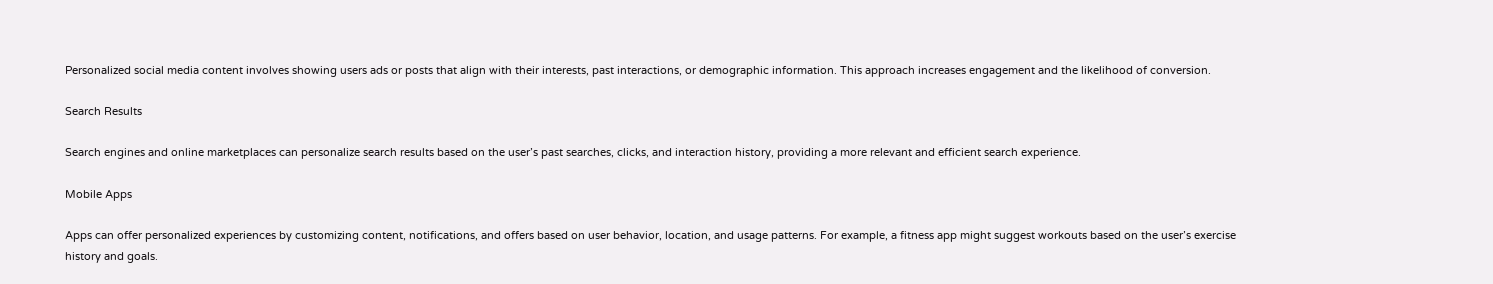Personalized social media content involves showing users ads or posts that align with their interests, past interactions, or demographic information. This approach increases engagement and the likelihood of conversion.

Search Results

Search engines and online marketplaces can personalize search results based on the user’s past searches, clicks, and interaction history, providing a more relevant and efficient search experience.

Mobile Apps

Apps can offer personalized experiences by customizing content, notifications, and offers based on user behavior, location, and usage patterns. For example, a fitness app might suggest workouts based on the user’s exercise history and goals.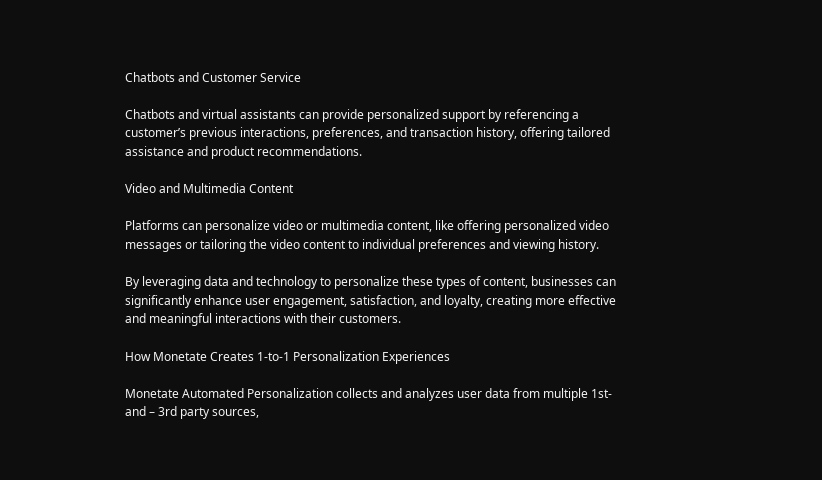Chatbots and Customer Service

Chatbots and virtual assistants can provide personalized support by referencing a customer’s previous interactions, preferences, and transaction history, offering tailored assistance and product recommendations.

Video and Multimedia Content

Platforms can personalize video or multimedia content, like offering personalized video messages or tailoring the video content to individual preferences and viewing history.

By leveraging data and technology to personalize these types of content, businesses can significantly enhance user engagement, satisfaction, and loyalty, creating more effective and meaningful interactions with their customers.

How Monetate Creates 1-to-1 Personalization Experiences

Monetate Automated Personalization collects and analyzes user data from multiple 1st- and – 3rd party sources,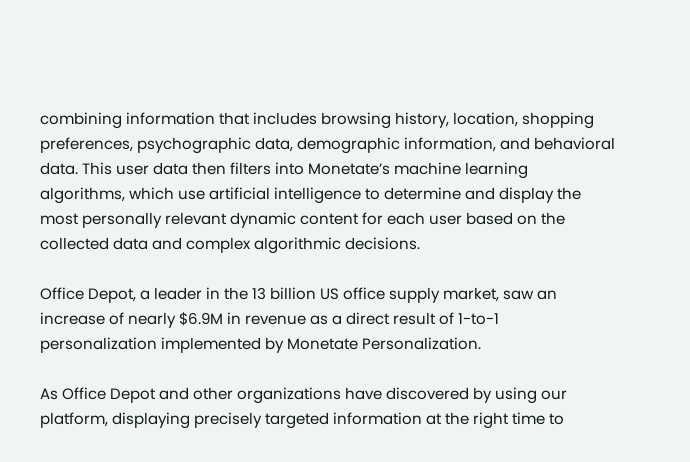combining information that includes browsing history, location, shopping preferences, psychographic data, demographic information, and behavioral data. This user data then filters into Monetate’s machine learning algorithms, which use artificial intelligence to determine and display the most personally relevant dynamic content for each user based on the collected data and complex algorithmic decisions.

Office Depot, a leader in the 13 billion US office supply market, saw an increase of nearly $6.9M in revenue as a direct result of 1-to-1 personalization implemented by Monetate Personalization.

As Office Depot and other organizations have discovered by using our platform, displaying precisely targeted information at the right time to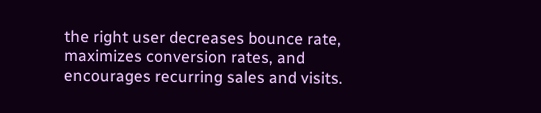the right user decreases bounce rate, maximizes conversion rates, and encourages recurring sales and visits.